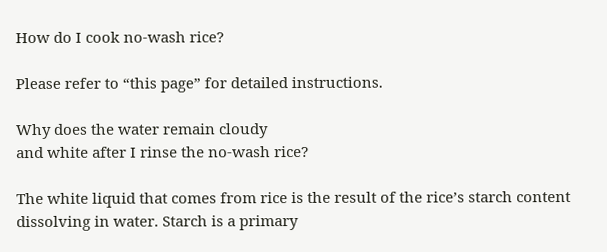How do I cook no-wash rice?

Please refer to “this page” for detailed instructions.

Why does the water remain cloudy
and white after I rinse the no-wash rice?

The white liquid that comes from rice is the result of the rice’s starch content dissolving in water. Starch is a primary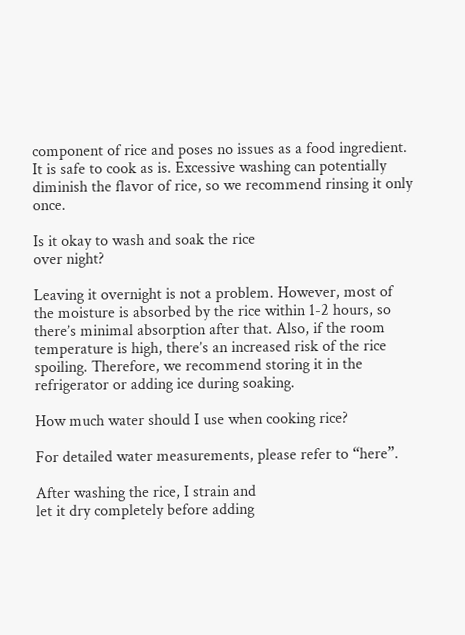component of rice and poses no issues as a food ingredient. It is safe to cook as is. Excessive washing can potentially diminish the flavor of rice, so we recommend rinsing it only once.

Is it okay to wash and soak the rice
over night?

Leaving it overnight is not a problem. However, most of
the moisture is absorbed by the rice within 1-2 hours, so
there’s minimal absorption after that. Also, if the room
temperature is high, there’s an increased risk of the rice
spoiling. Therefore, we recommend storing it in the
refrigerator or adding ice during soaking.

How much water should I use when cooking rice?

For detailed water measurements, please refer to “here”.

After washing the rice, I strain and
let it dry completely before adding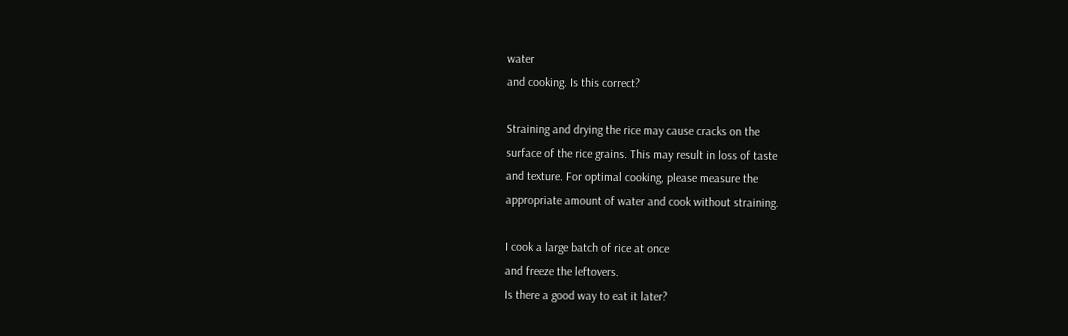water
and cooking. Is this correct?

Straining and drying the rice may cause cracks on the
surface of the rice grains. This may result in loss of taste
and texture. For optimal cooking, please measure the
appropriate amount of water and cook without straining.

I cook a large batch of rice at once
and freeze the leftovers.
Is there a good way to eat it later?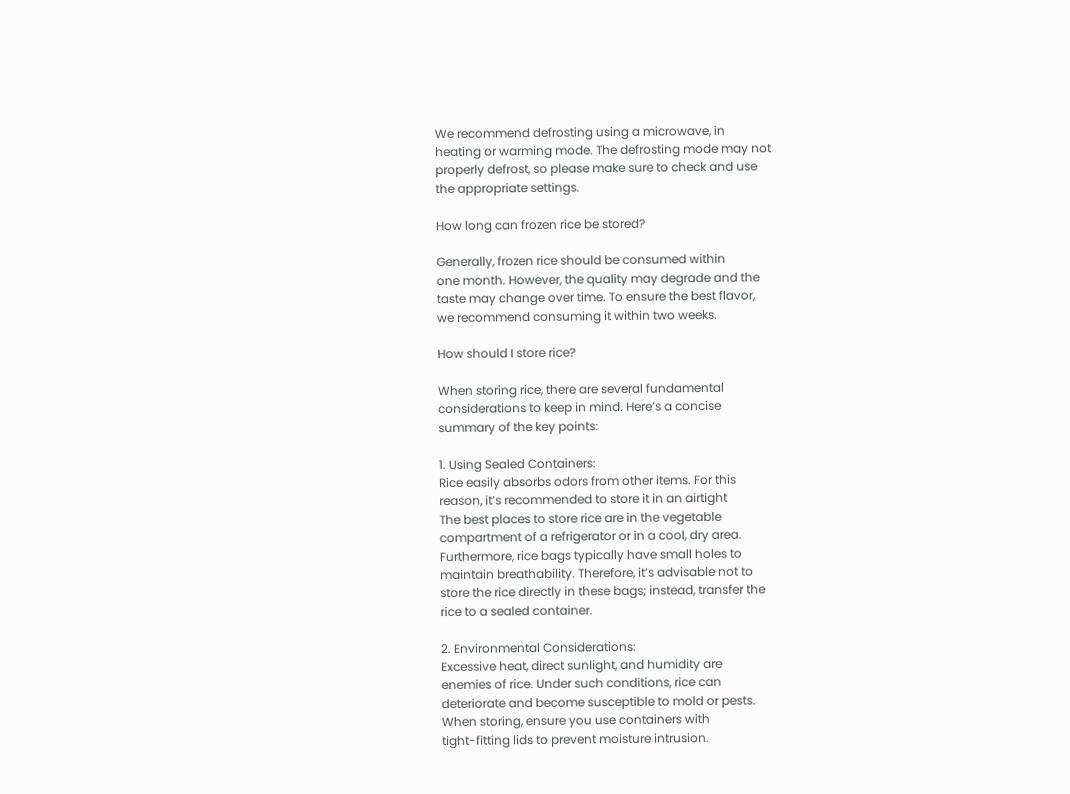We recommend defrosting using a microwave, in
heating or warming mode. The defrosting mode may not
properly defrost, so please make sure to check and use
the appropriate settings.

How long can frozen rice be stored?

Generally, frozen rice should be consumed within
one month. However, the quality may degrade and the
taste may change over time. To ensure the best flavor,
we recommend consuming it within two weeks.

How should I store rice?

When storing rice, there are several fundamental
considerations to keep in mind. Here’s a concise
summary of the key points:

1. Using Sealed Containers:
Rice easily absorbs odors from other items. For this
reason, it’s recommended to store it in an airtight
The best places to store rice are in the vegetable
compartment of a refrigerator or in a cool, dry area.
Furthermore, rice bags typically have small holes to
maintain breathability. Therefore, it’s advisable not to
store the rice directly in these bags; instead, transfer the
rice to a sealed container.

2. Environmental Considerations:
Excessive heat, direct sunlight, and humidity are
enemies of rice. Under such conditions, rice can
deteriorate and become susceptible to mold or pests.
When storing, ensure you use containers with
tight-fitting lids to prevent moisture intrusion.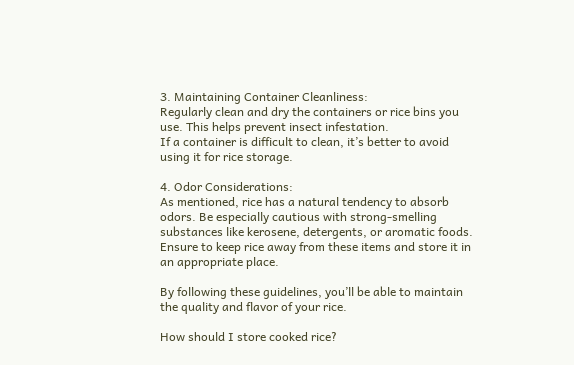3. Maintaining Container Cleanliness:
Regularly clean and dry the containers or rice bins you
use. This helps prevent insect infestation.
If a container is difficult to clean, it’s better to avoid
using it for rice storage.

4. Odor Considerations:
As mentioned, rice has a natural tendency to absorb
odors. Be especially cautious with strong-smelling
substances like kerosene, detergents, or aromatic foods.
Ensure to keep rice away from these items and store it in
an appropriate place.

By following these guidelines, you’ll be able to maintain
the quality and flavor of your rice.

How should I store cooked rice?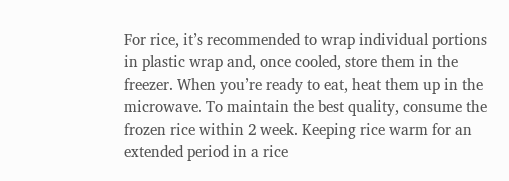For rice, it’s recommended to wrap individual portions
in plastic wrap and, once cooled, store them in the
freezer. When you’re ready to eat, heat them up in the
microwave. To maintain the best quality, consume the
frozen rice within 2 week. Keeping rice warm for an
extended period in a rice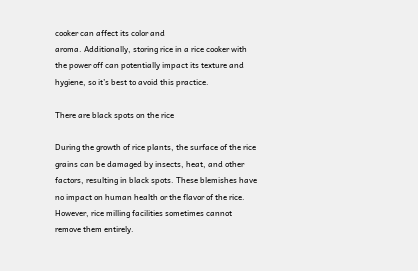cooker can affect its color and
aroma. Additionally, storing rice in a rice cooker with
the power off can potentially impact its texture and
hygiene, so it’s best to avoid this practice.

There are black spots on the rice

During the growth of rice plants, the surface of the rice
grains can be damaged by insects, heat, and other
factors, resulting in black spots. These blemishes have
no impact on human health or the flavor of the rice.
However, rice milling facilities sometimes cannot
remove them entirely.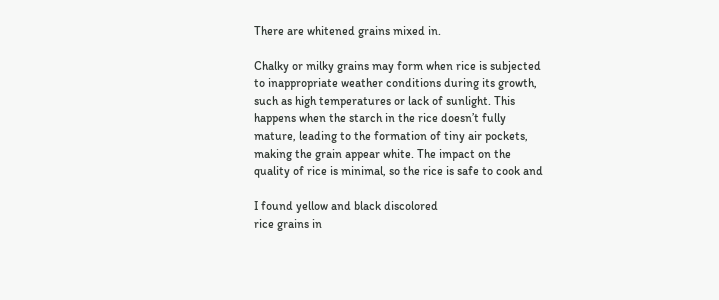There are whitened grains mixed in.

Chalky or milky grains may form when rice is subjected
to inappropriate weather conditions during its growth,
such as high temperatures or lack of sunlight. This
happens when the starch in the rice doesn’t fully
mature, leading to the formation of tiny air pockets,
making the grain appear white. The impact on the
quality of rice is minimal, so the rice is safe to cook and

I found yellow and black discolored
rice grains in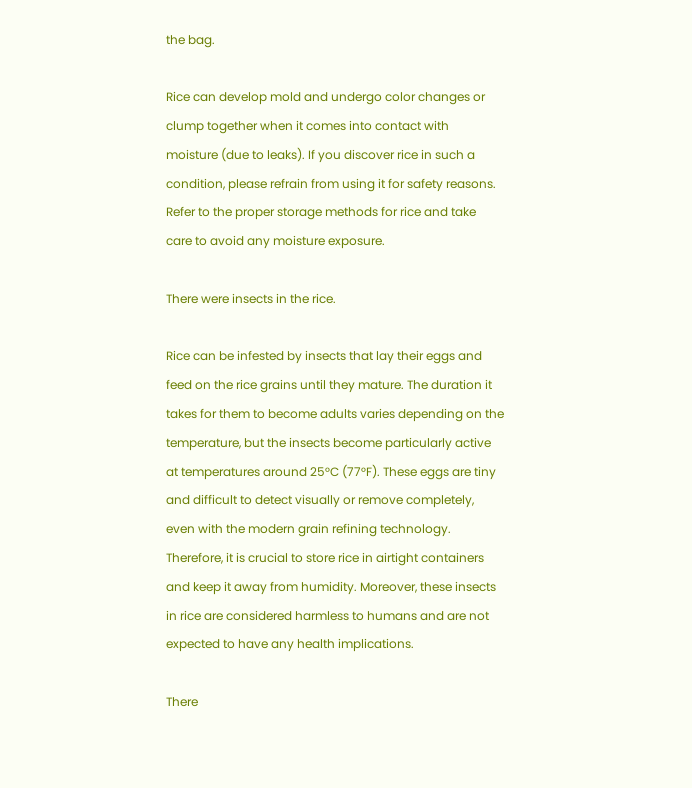the bag.

Rice can develop mold and undergo color changes or
clump together when it comes into contact with
moisture (due to leaks). If you discover rice in such a
condition, please refrain from using it for safety reasons.
Refer to the proper storage methods for rice and take
care to avoid any moisture exposure.

There were insects in the rice.

Rice can be infested by insects that lay their eggs and
feed on the rice grains until they mature. The duration it
takes for them to become adults varies depending on the
temperature, but the insects become particularly active
at temperatures around 25°C (77°F). These eggs are tiny
and difficult to detect visually or remove completely,
even with the modern grain refining technology.
Therefore, it is crucial to store rice in airtight containers
and keep it away from humidity. Moreover, these insects
in rice are considered harmless to humans and are not
expected to have any health implications.

There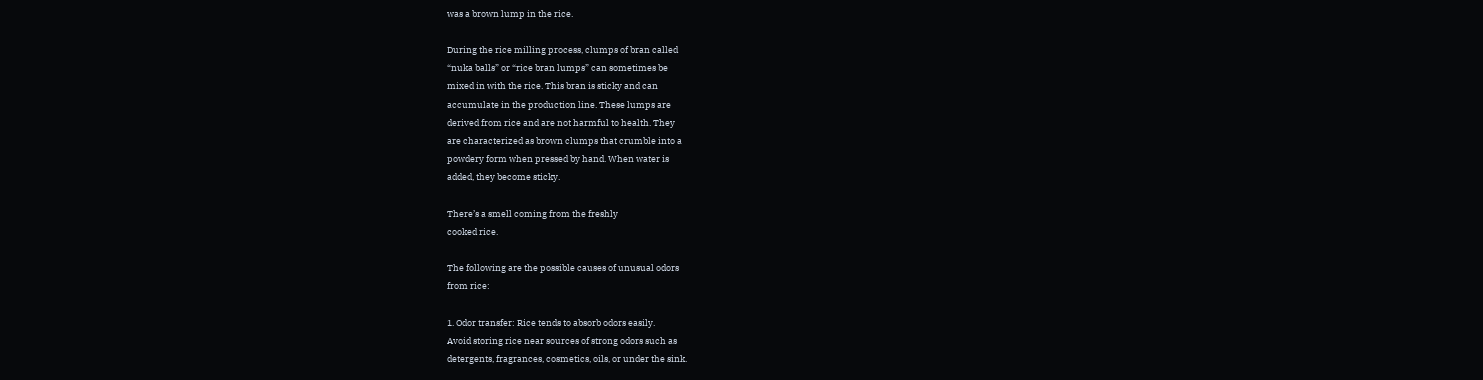was a brown lump in the rice.

During the rice milling process, clumps of bran called
“nuka balls” or “rice bran lumps” can sometimes be
mixed in with the rice. This bran is sticky and can
accumulate in the production line. These lumps are
derived from rice and are not harmful to health. They
are characterized as brown clumps that crumble into a
powdery form when pressed by hand. When water is
added, they become sticky.

There’s a smell coming from the freshly
cooked rice.

The following are the possible causes of unusual odors
from rice:

1. Odor transfer: Rice tends to absorb odors easily.
Avoid storing rice near sources of strong odors such as
detergents, fragrances, cosmetics, oils, or under the sink.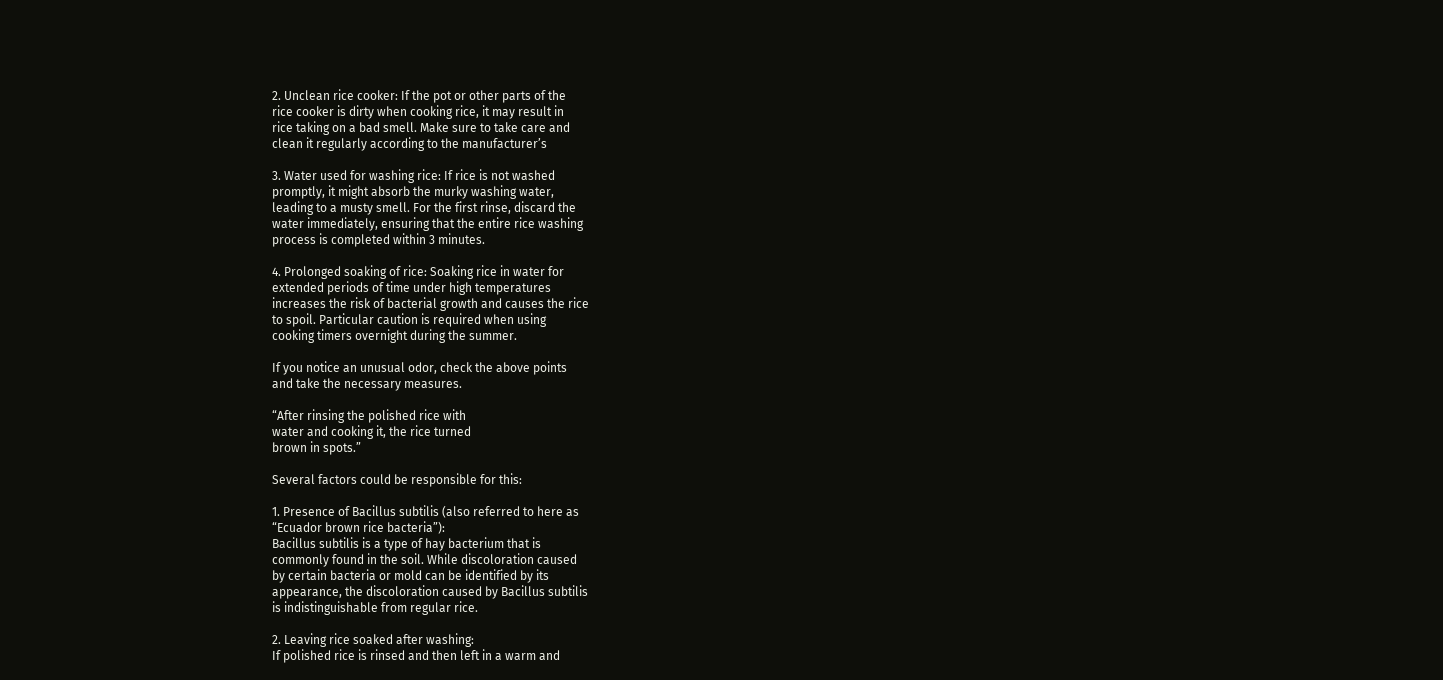2. Unclean rice cooker: If the pot or other parts of the
rice cooker is dirty when cooking rice, it may result in
rice taking on a bad smell. Make sure to take care and
clean it regularly according to the manufacturer’s

3. Water used for washing rice: If rice is not washed
promptly, it might absorb the murky washing water,
leading to a musty smell. For the first rinse, discard the
water immediately, ensuring that the entire rice washing
process is completed within 3 minutes.

4. Prolonged soaking of rice: Soaking rice in water for
extended periods of time under high temperatures
increases the risk of bacterial growth and causes the rice
to spoil. Particular caution is required when using
cooking timers overnight during the summer.

If you notice an unusual odor, check the above points
and take the necessary measures.

“After rinsing the polished rice with
water and cooking it, the rice turned
brown in spots.”

Several factors could be responsible for this:

1. Presence of Bacillus subtilis (also referred to here as
“Ecuador brown rice bacteria”):
Bacillus subtilis is a type of hay bacterium that is
commonly found in the soil. While discoloration caused
by certain bacteria or mold can be identified by its
appearance, the discoloration caused by Bacillus subtilis
is indistinguishable from regular rice.

2. Leaving rice soaked after washing:
If polished rice is rinsed and then left in a warm and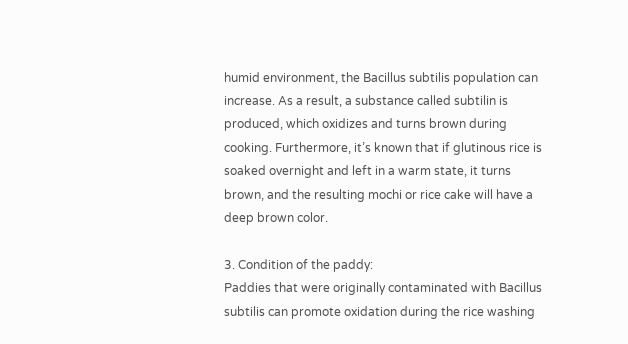humid environment, the Bacillus subtilis population can
increase. As a result, a substance called subtilin is
produced, which oxidizes and turns brown during
cooking. Furthermore, it’s known that if glutinous rice is
soaked overnight and left in a warm state, it turns
brown, and the resulting mochi or rice cake will have a
deep brown color.

3. Condition of the paddy:
Paddies that were originally contaminated with Bacillus
subtilis can promote oxidation during the rice washing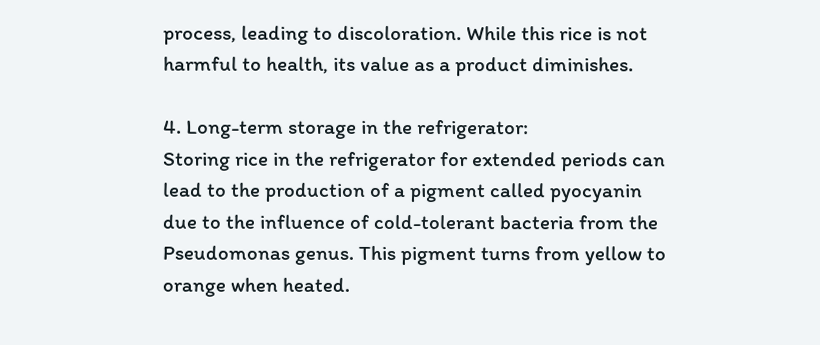process, leading to discoloration. While this rice is not
harmful to health, its value as a product diminishes.

4. Long-term storage in the refrigerator:
Storing rice in the refrigerator for extended periods can
lead to the production of a pigment called pyocyanin
due to the influence of cold-tolerant bacteria from the
Pseudomonas genus. This pigment turns from yellow to
orange when heated.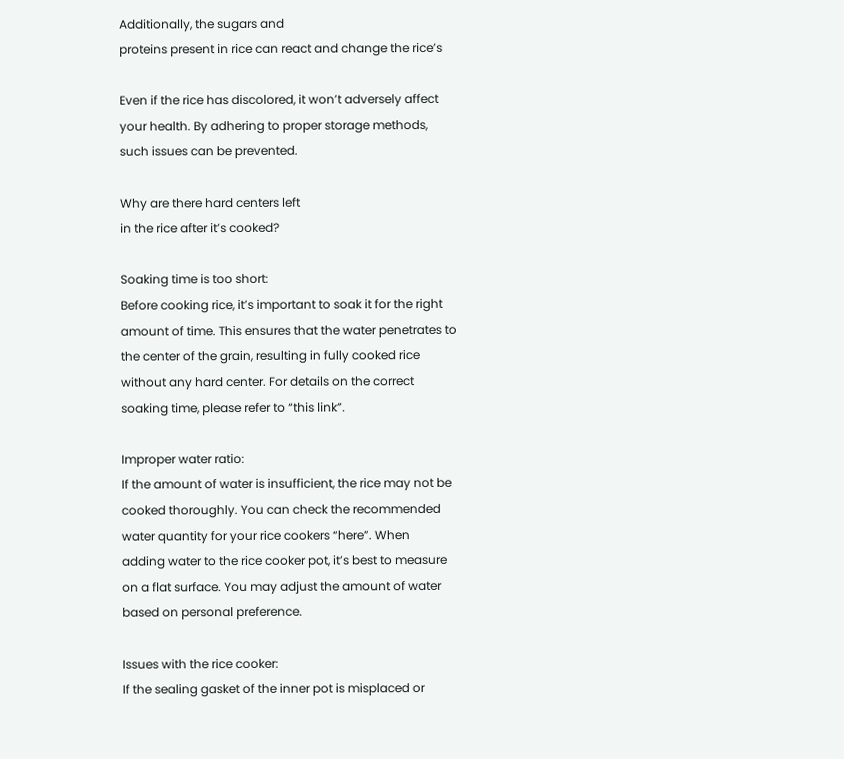Additionally, the sugars and
proteins present in rice can react and change the rice’s

Even if the rice has discolored, it won’t adversely affect
your health. By adhering to proper storage methods,
such issues can be prevented.

Why are there hard centers left
in the rice after it’s cooked?

Soaking time is too short:
Before cooking rice, it’s important to soak it for the right
amount of time. This ensures that the water penetrates to
the center of the grain, resulting in fully cooked rice
without any hard center. For details on the correct
soaking time, please refer to “this link”.

Improper water ratio:
If the amount of water is insufficient, the rice may not be
cooked thoroughly. You can check the recommended
water quantity for your rice cookers “here”. When
adding water to the rice cooker pot, it’s best to measure
on a flat surface. You may adjust the amount of water
based on personal preference.

Issues with the rice cooker:
If the sealing gasket of the inner pot is misplaced or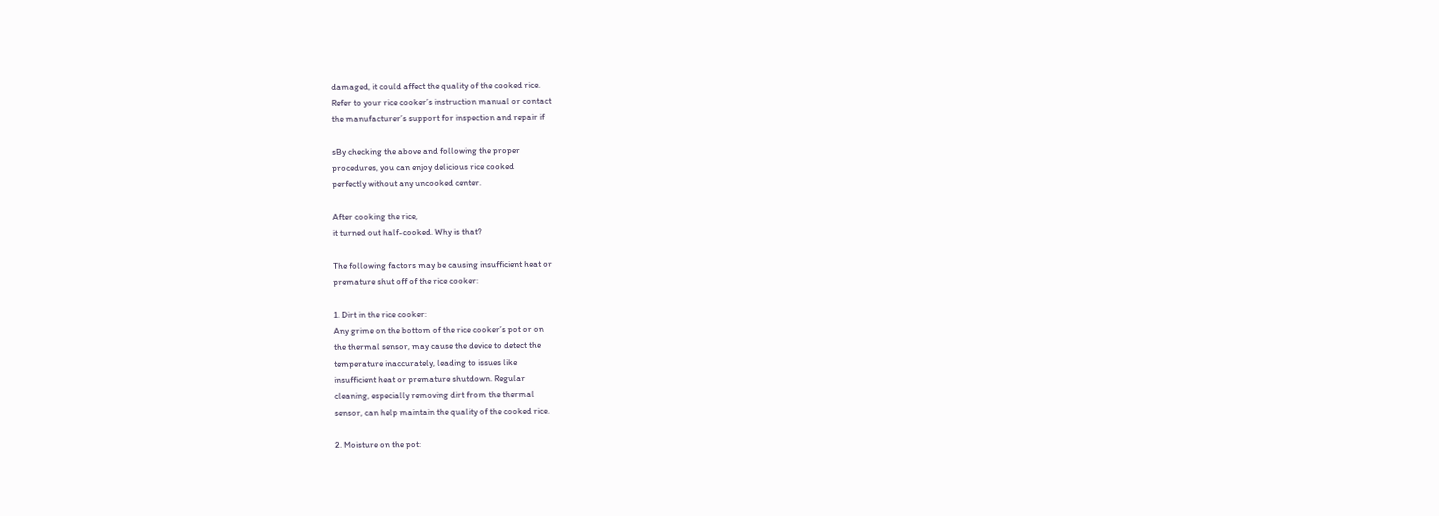damaged, it could affect the quality of the cooked rice.
Refer to your rice cooker’s instruction manual or contact
the manufacturer’s support for inspection and repair if

sBy checking the above and following the proper
procedures, you can enjoy delicious rice cooked
perfectly without any uncooked center.

After cooking the rice,
it turned out half-cooked. Why is that?

The following factors may be causing insufficient heat or
premature shut off of the rice cooker:

1. Dirt in the rice cooker:
Any grime on the bottom of the rice cooker’s pot or on
the thermal sensor, may cause the device to detect the
temperature inaccurately, leading to issues like
insufficient heat or premature shutdown. Regular
cleaning, especially removing dirt from the thermal
sensor, can help maintain the quality of the cooked rice.

2. Moisture on the pot: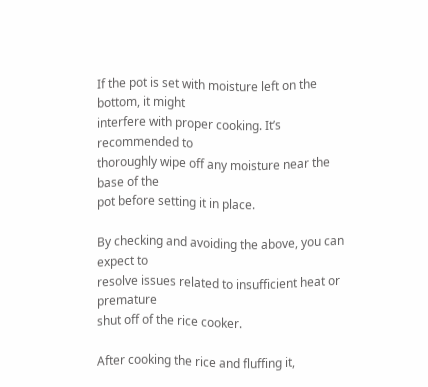If the pot is set with moisture left on the bottom, it might
interfere with proper cooking. It’s recommended to
thoroughly wipe off any moisture near the base of the
pot before setting it in place.

By checking and avoiding the above, you can expect to
resolve issues related to insufficient heat or premature
shut off of the rice cooker.

After cooking the rice and fluffing it,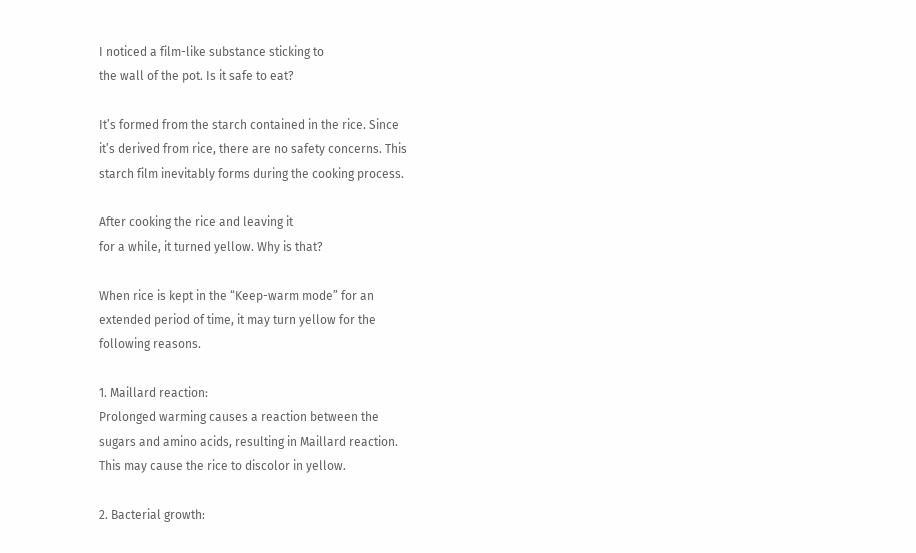I noticed a film-like substance sticking to
the wall of the pot. Is it safe to eat?

It’s formed from the starch contained in the rice. Since
it’s derived from rice, there are no safety concerns. This
starch film inevitably forms during the cooking process.

After cooking the rice and leaving it
for a while, it turned yellow. Why is that?

When rice is kept in the “Keep-warm mode” for an
extended period of time, it may turn yellow for the
following reasons.

1. Maillard reaction:
Prolonged warming causes a reaction between the
sugars and amino acids, resulting in Maillard reaction.
This may cause the rice to discolor in yellow.

2. Bacterial growth: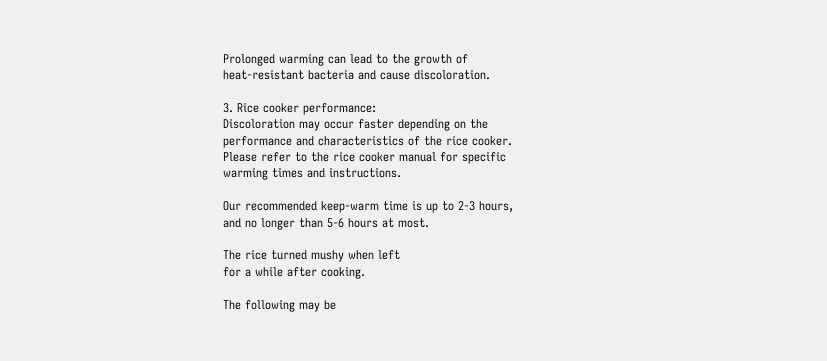Prolonged warming can lead to the growth of
heat-resistant bacteria and cause discoloration.

3. Rice cooker performance:
Discoloration may occur faster depending on the
performance and characteristics of the rice cooker.
Please refer to the rice cooker manual for specific
warming times and instructions.

Our recommended keep-warm time is up to 2-3 hours,
and no longer than 5-6 hours at most.

The rice turned mushy when left
for a while after cooking.

The following may be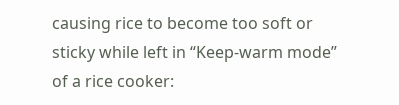causing rice to become too soft or
sticky while left in “Keep-warm mode” of a rice cooker: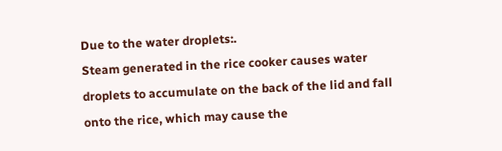Due to the water droplets:.
Steam generated in the rice cooker causes water
droplets to accumulate on the back of the lid and fall
onto the rice, which may cause the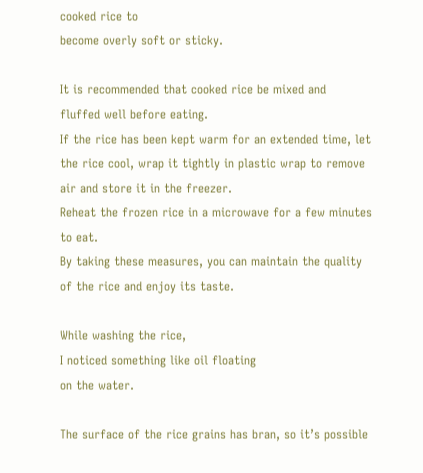cooked rice to
become overly soft or sticky.

It is recommended that cooked rice be mixed and
fluffed well before eating.
If the rice has been kept warm for an extended time, let
the rice cool, wrap it tightly in plastic wrap to remove
air and store it in the freezer.
Reheat the frozen rice in a microwave for a few minutes
to eat.
By taking these measures, you can maintain the quality
of the rice and enjoy its taste.

While washing the rice,
I noticed something like oil floating
on the water.

The surface of the rice grains has bran, so it’s possible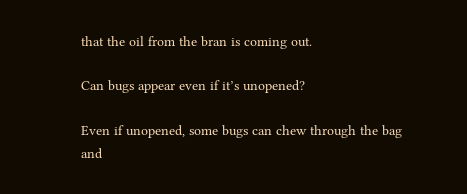that the oil from the bran is coming out.

Can bugs appear even if it’s unopened?

Even if unopened, some bugs can chew through the bag
and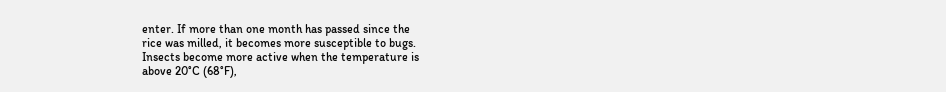enter. If more than one month has passed since the
rice was milled, it becomes more susceptible to bugs.
Insects become more active when the temperature is
above 20°C (68°F),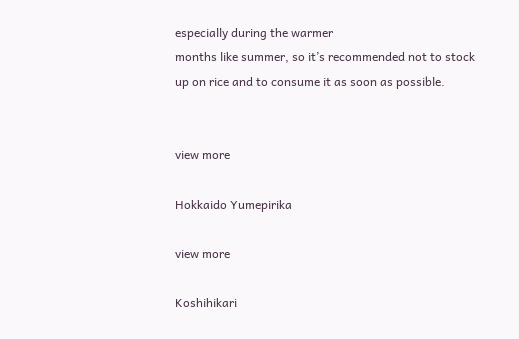especially during the warmer
months like summer, so it’s recommended not to stock
up on rice and to consume it as soon as possible.


view more

Hokkaido Yumepirika

view more

Koshihikari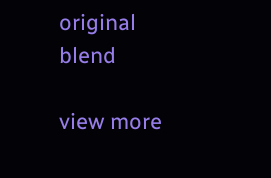original blend

view more